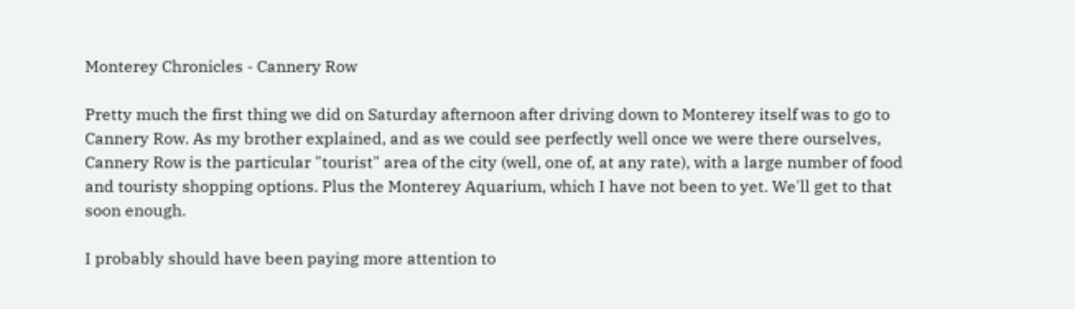Monterey Chronicles - Cannery Row

Pretty much the first thing we did on Saturday afternoon after driving down to Monterey itself was to go to Cannery Row. As my brother explained, and as we could see perfectly well once we were there ourselves, Cannery Row is the particular "tourist" area of the city (well, one of, at any rate), with a large number of food and touristy shopping options. Plus the Monterey Aquarium, which I have not been to yet. We'll get to that soon enough.

I probably should have been paying more attention to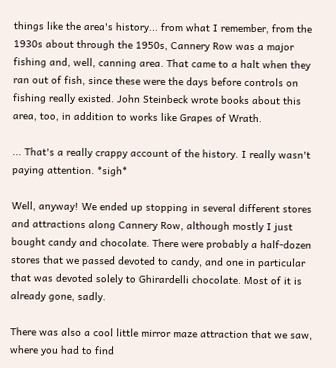things like the area's history... from what I remember, from the 1930s about through the 1950s, Cannery Row was a major fishing and, well, canning area. That came to a halt when they ran out of fish, since these were the days before controls on fishing really existed. John Steinbeck wrote books about this area, too, in addition to works like Grapes of Wrath.

... That's a really crappy account of the history. I really wasn't paying attention. *sigh*

Well, anyway! We ended up stopping in several different stores and attractions along Cannery Row, although mostly I just bought candy and chocolate. There were probably a half-dozen stores that we passed devoted to candy, and one in particular that was devoted solely to Ghirardelli chocolate. Most of it is already gone, sadly.

There was also a cool little mirror maze attraction that we saw, where you had to find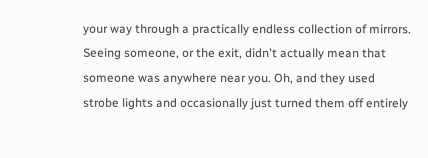your way through a practically endless collection of mirrors. Seeing someone, or the exit, didn't actually mean that someone was anywhere near you. Oh, and they used strobe lights and occasionally just turned them off entirely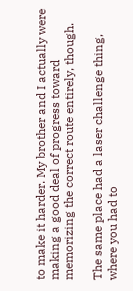to make it harder. My brother and I actually were making a good deal of progress toward memorizing the correct route entirely, though.

The same place had a laser challenge thing, where you had to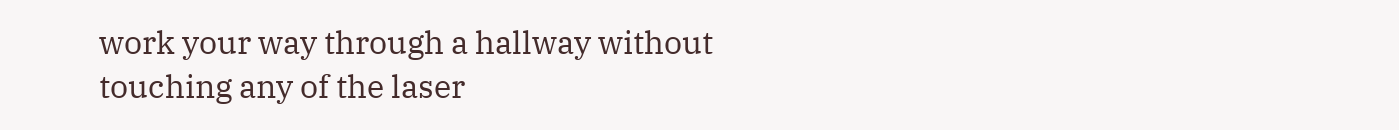work your way through a hallway without touching any of the laser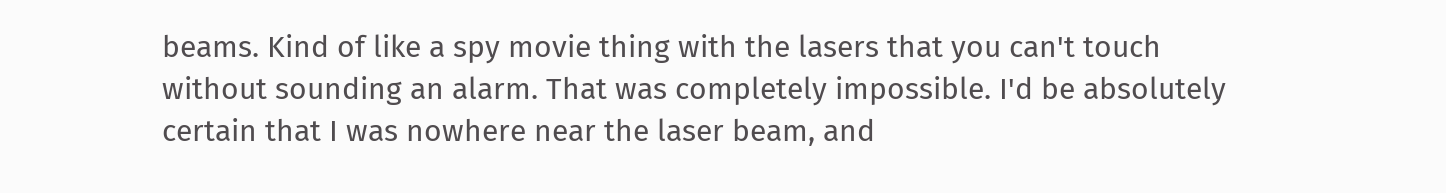beams. Kind of like a spy movie thing with the lasers that you can't touch without sounding an alarm. That was completely impossible. I'd be absolutely certain that I was nowhere near the laser beam, and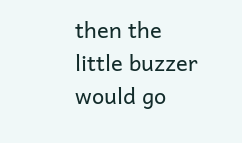then the little buzzer would go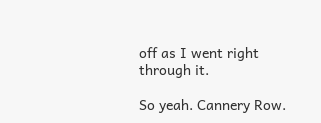off as I went right through it.

So yeah. Cannery Row.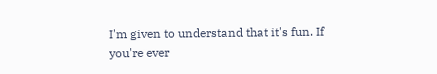I'm given to understand that it's fun. If you're ever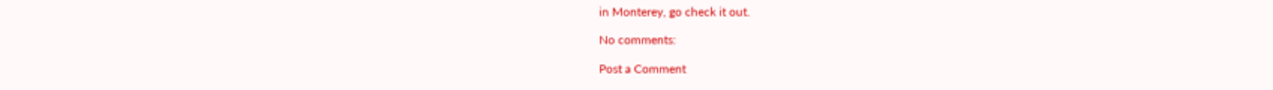in Monterey, go check it out.

No comments:

Post a Comment